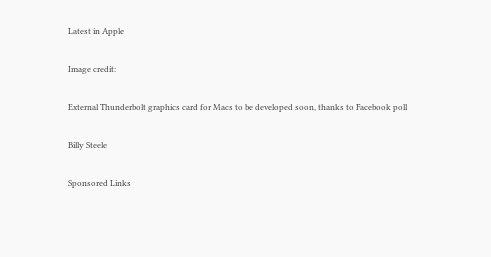Latest in Apple

Image credit:

External Thunderbolt graphics card for Macs to be developed soon, thanks to Facebook poll

Billy Steele

Sponsored Links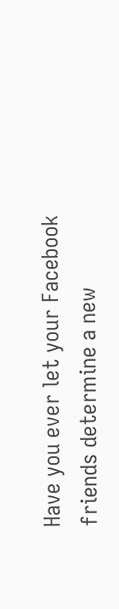Have you ever let your Facebook friends determine a new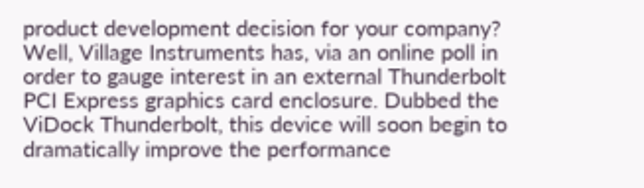product development decision for your company? Well, Village Instruments has, via an online poll in order to gauge interest in an external Thunderbolt PCI Express graphics card enclosure. Dubbed the ViDock Thunderbolt, this device will soon begin to dramatically improve the performance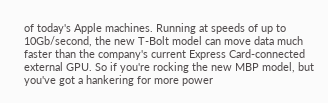of today's Apple machines. Running at speeds of up to 10Gb/second, the new T-Bolt model can move data much faster than the company's current Express Card-connected external GPU. So if you're rocking the new MBP model, but you've got a hankering for more power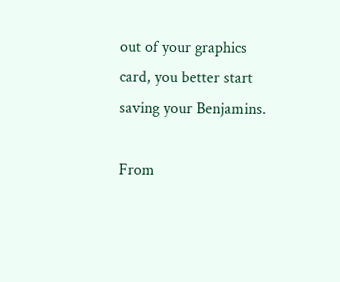out of your graphics card, you better start saving your Benjamins.

From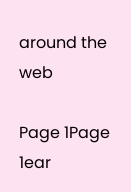around the web

Page 1Page 1ear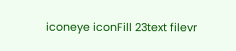iconeye iconFill 23text filevr